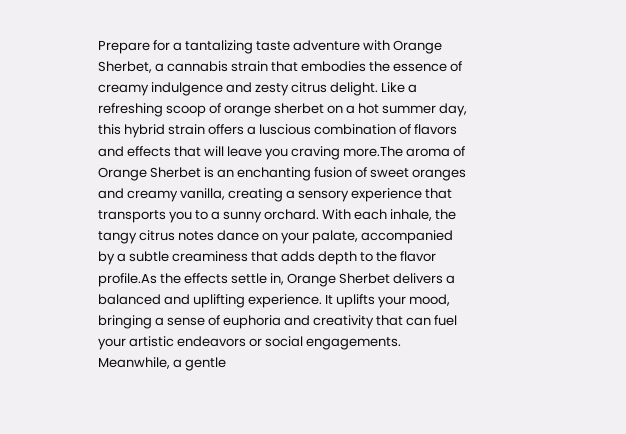Prepare for a tantalizing taste adventure with Orange Sherbet, a cannabis strain that embodies the essence of creamy indulgence and zesty citrus delight. Like a refreshing scoop of orange sherbet on a hot summer day, this hybrid strain offers a luscious combination of flavors and effects that will leave you craving more.The aroma of Orange Sherbet is an enchanting fusion of sweet oranges and creamy vanilla, creating a sensory experience that transports you to a sunny orchard. With each inhale, the tangy citrus notes dance on your palate, accompanied by a subtle creaminess that adds depth to the flavor profile.As the effects settle in, Orange Sherbet delivers a balanced and uplifting experience. It uplifts your mood, bringing a sense of euphoria and creativity that can fuel your artistic endeavors or social engagements. Meanwhile, a gentle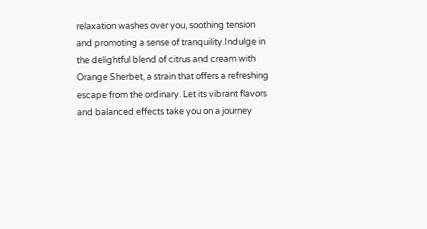relaxation washes over you, soothing tension and promoting a sense of tranquility.Indulge in the delightful blend of citrus and cream with Orange Sherbet, a strain that offers a refreshing escape from the ordinary. Let its vibrant flavors and balanced effects take you on a journey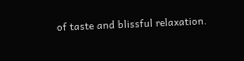of taste and blissful relaxation.